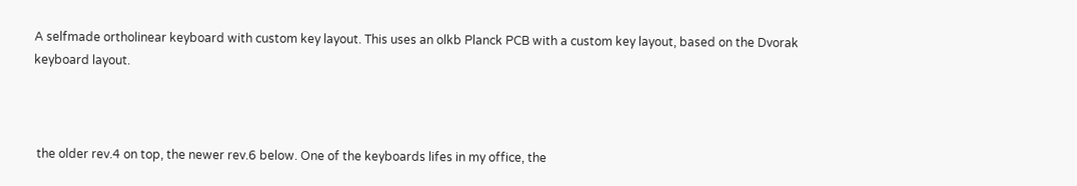A selfmade ortholinear keyboard with custom key layout. This uses an olkb Planck PCB with a custom key layout, based on the Dvorak keyboard layout.



 the older rev.4 on top, the newer rev.6 below. One of the keyboards lifes in my office, the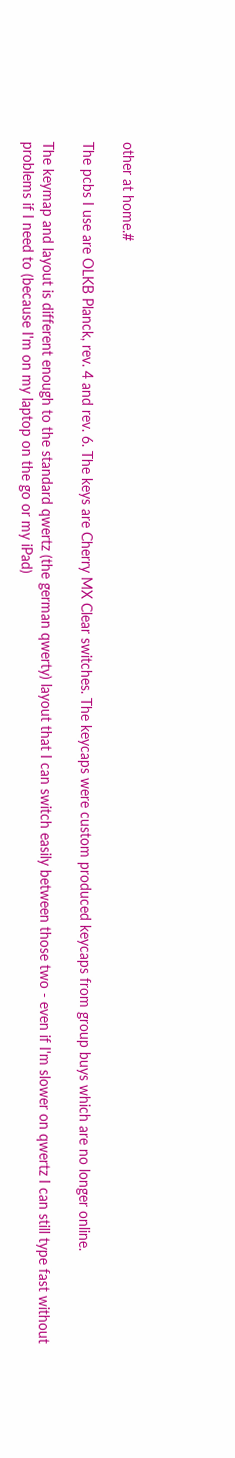other at home.#

The pcbs I use are OLKB Planck, rev. 4 and rev. 6. The keys are Cherry MX Clear switches. The keycaps were custom produced keycaps from group buys which are no longer online.

The keymap and layout is different enough to the standard qwertz (the german qwerty) layout that I can switch easily between those two - even if I'm slower on qwertz I can still type fast without problems if I need to (because I'm on my laptop on the go or my iPad)